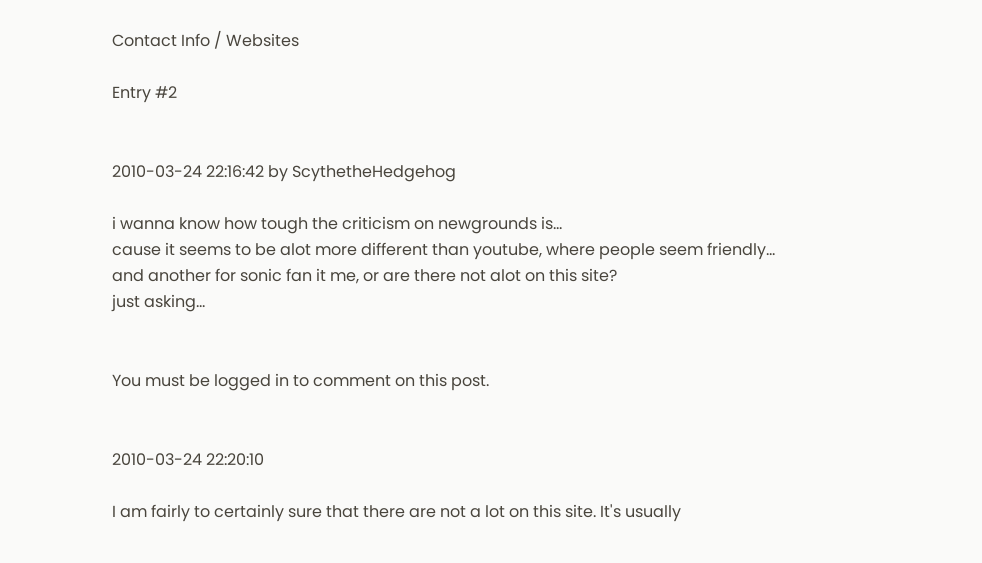Contact Info / Websites

Entry #2


2010-03-24 22:16:42 by ScythetheHedgehog

i wanna know how tough the criticism on newgrounds is...
cause it seems to be alot more different than youtube, where people seem friendly...
and another for sonic fan it me, or are there not alot on this site?
just asking...


You must be logged in to comment on this post.


2010-03-24 22:20:10

I am fairly to certainly sure that there are not a lot on this site. It's usually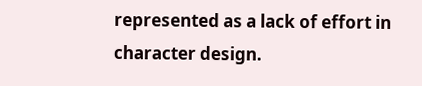represented as a lack of effort in character design.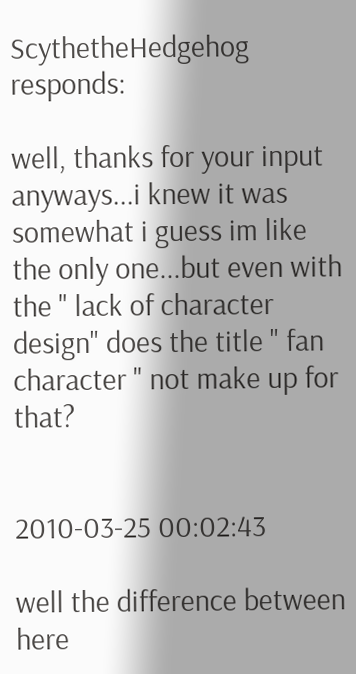ScythetheHedgehog responds:

well, thanks for your input anyways...i knew it was somewhat i guess im like the only one...but even with the " lack of character design" does the title " fan character " not make up for that?


2010-03-25 00:02:43

well the difference between here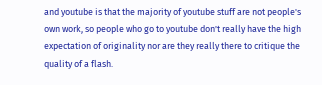and youtube is that the majority of youtube stuff are not people's own work, so people who go to youtube don't really have the high expectation of originality nor are they really there to critique the quality of a flash.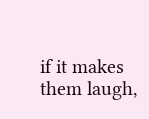if it makes them laugh,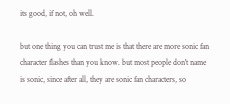its good, if not, oh well.

but one thing you can trust me is that there are more sonic fan character flashes than you know. but most people don't name is sonic, since after all, they are sonic fan characters, so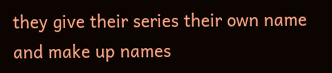they give their series their own name and make up names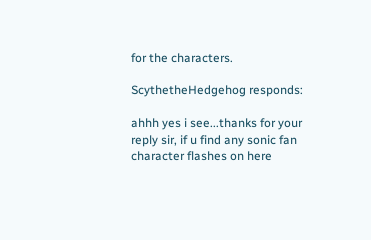for the characters.

ScythetheHedgehog responds:

ahhh yes i see...thanks for your reply sir, if u find any sonic fan character flashes on here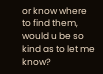or know where to find them, would u be so kind as to let me know?